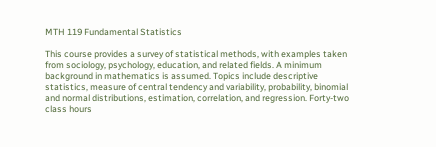MTH 119 Fundamental Statistics

This course provides a survey of statistical methods, with examples taken from sociology, psychology, education, and related fields. A minimum background in mathematics is assumed. Topics include descriptive statistics, measure of central tendency and variability, probability, binomial and normal distributions, estimation, correlation, and regression. Forty-two class hours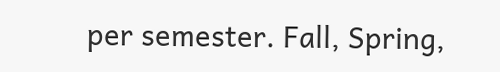per semester. Fall, Spring,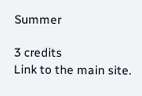Summer

3 credits
Link to the main site.